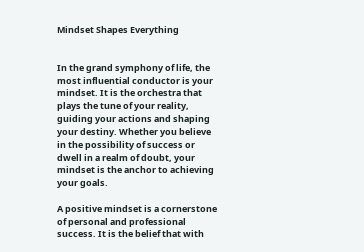Mindset Shapes Everything


In the grand symphony of life, the most influential conductor is your mindset. It is the orchestra that plays the tune of your reality, guiding your actions and shaping your destiny. Whether you believe in the possibility of success or dwell in a realm of doubt, your mindset is the anchor to achieving your goals.

A positive mindset is a cornerstone of personal and professional success. It is the belief that with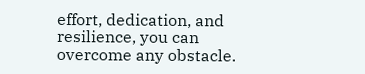effort, dedication, and resilience, you can overcome any obstacle.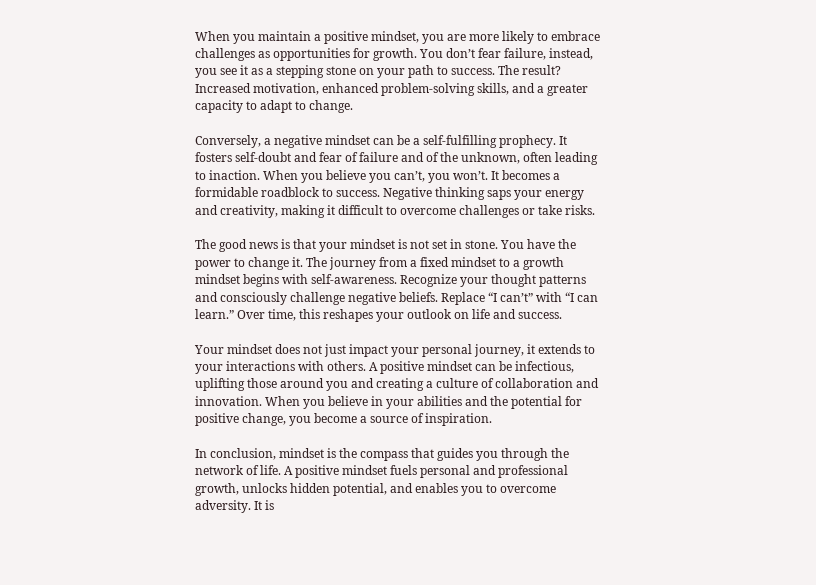When you maintain a positive mindset, you are more likely to embrace challenges as opportunities for growth. You don’t fear failure, instead, you see it as a stepping stone on your path to success. The result? Increased motivation, enhanced problem-solving skills, and a greater capacity to adapt to change.

Conversely, a negative mindset can be a self-fulfilling prophecy. It fosters self-doubt and fear of failure and of the unknown, often leading to inaction. When you believe you can’t, you won’t. It becomes a formidable roadblock to success. Negative thinking saps your energy and creativity, making it difficult to overcome challenges or take risks.

The good news is that your mindset is not set in stone. You have the power to change it. The journey from a fixed mindset to a growth mindset begins with self-awareness. Recognize your thought patterns and consciously challenge negative beliefs. Replace “I can’t” with “I can learn.” Over time, this reshapes your outlook on life and success.

Your mindset does not just impact your personal journey, it extends to your interactions with others. A positive mindset can be infectious, uplifting those around you and creating a culture of collaboration and innovation. When you believe in your abilities and the potential for positive change, you become a source of inspiration.

In conclusion, mindset is the compass that guides you through the network of life. A positive mindset fuels personal and professional growth, unlocks hidden potential, and enables you to overcome adversity. It is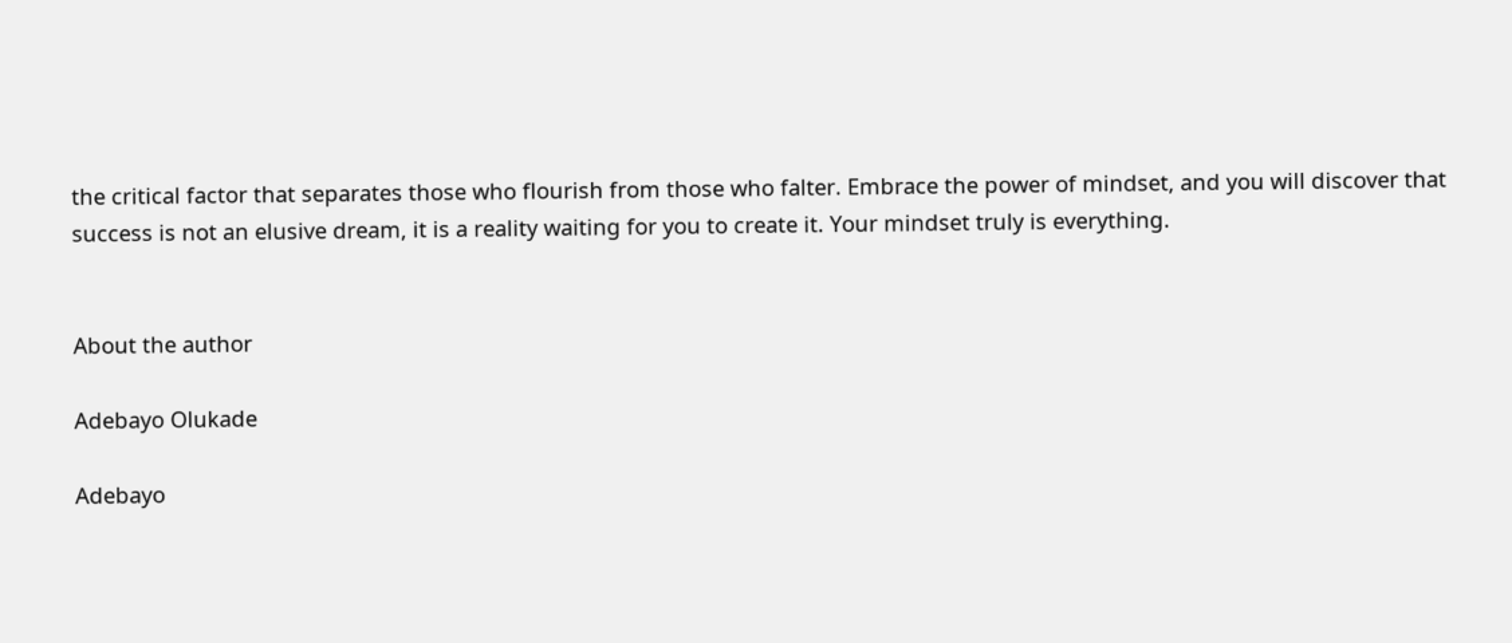the critical factor that separates those who flourish from those who falter. Embrace the power of mindset, and you will discover that success is not an elusive dream, it is a reality waiting for you to create it. Your mindset truly is everything.


About the author

Adebayo Olukade

Adebayo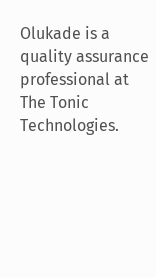Olukade is a quality assurance professional at The Tonic Technologies.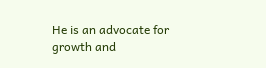He is an advocate for growth and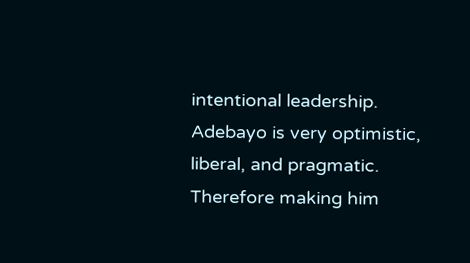intentional leadership. Adebayo is very optimistic, liberal, and pragmatic. Therefore making him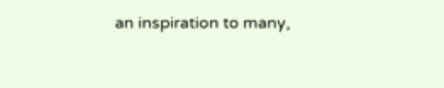an inspiration to many,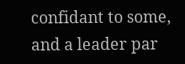confidant to some, and a leader par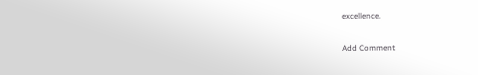excellence.

Add Comment